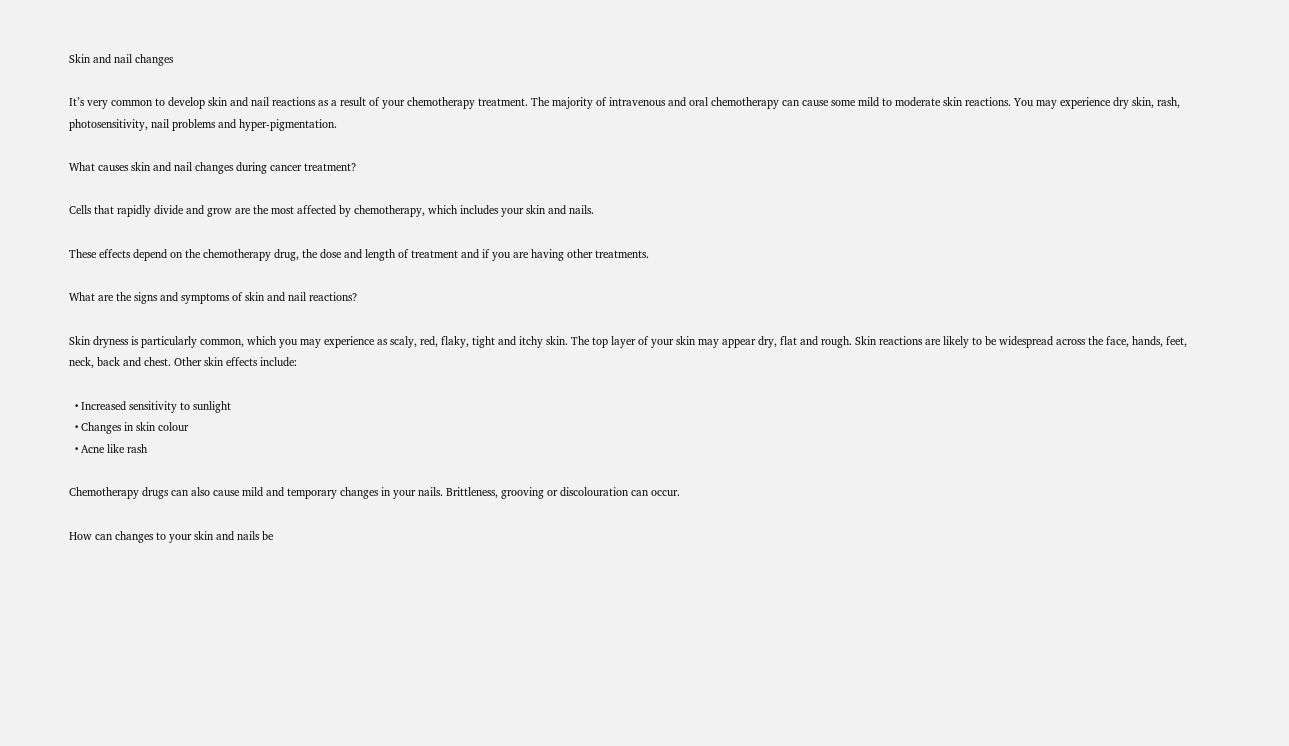Skin and nail changes

It’s very common to develop skin and nail reactions as a result of your chemotherapy treatment. The majority of intravenous and oral chemotherapy can cause some mild to moderate skin reactions. You may experience dry skin, rash, photosensitivity, nail problems and hyper-pigmentation.

What causes skin and nail changes during cancer treatment?

Cells that rapidly divide and grow are the most affected by chemotherapy, which includes your skin and nails.

These effects depend on the chemotherapy drug, the dose and length of treatment and if you are having other treatments.

What are the signs and symptoms of skin and nail reactions?

Skin dryness is particularly common, which you may experience as scaly, red, flaky, tight and itchy skin. The top layer of your skin may appear dry, flat and rough. Skin reactions are likely to be widespread across the face, hands, feet, neck, back and chest. Other skin effects include:

  • Increased sensitivity to sunlight
  • Changes in skin colour
  • Acne like rash

Chemotherapy drugs can also cause mild and temporary changes in your nails. Brittleness, grooving or discolouration can occur.

How can changes to your skin and nails be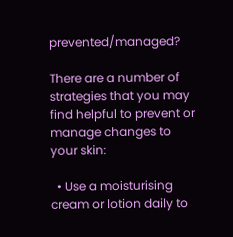prevented/managed?

There are a number of strategies that you may find helpful to prevent or manage changes to your skin:

  • Use a moisturising cream or lotion daily to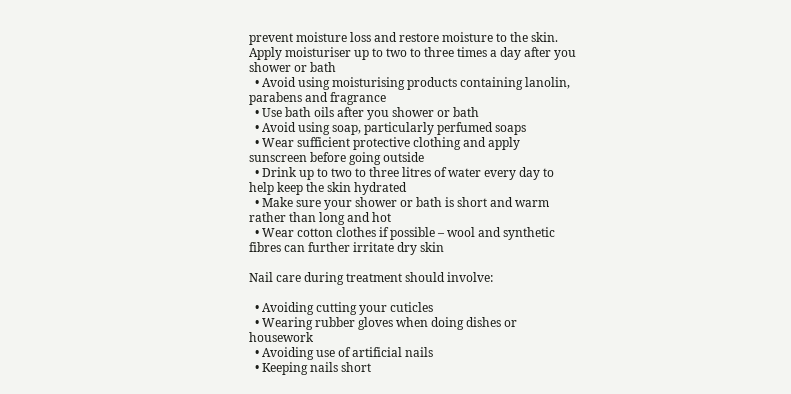prevent moisture loss and restore moisture to the skin. Apply moisturiser up to two to three times a day after you shower or bath
  • Avoid using moisturising products containing lanolin, parabens and fragrance
  • Use bath oils after you shower or bath
  • Avoid using soap, particularly perfumed soaps
  • Wear sufficient protective clothing and apply sunscreen before going outside
  • Drink up to two to three litres of water every day to help keep the skin hydrated
  • Make sure your shower or bath is short and warm rather than long and hot
  • Wear cotton clothes if possible – wool and synthetic fibres can further irritate dry skin

Nail care during treatment should involve:

  • Avoiding cutting your cuticles
  • Wearing rubber gloves when doing dishes or housework
  • Avoiding use of artificial nails
  • Keeping nails short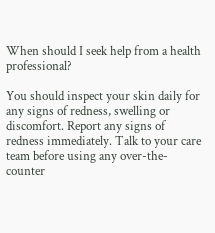When should I seek help from a health professional?

You should inspect your skin daily for any signs of redness, swelling or discomfort. Report any signs of redness immediately. Talk to your care team before using any over-the-counter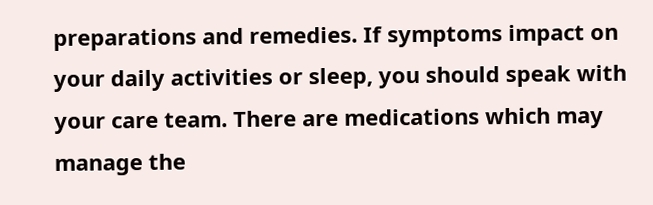preparations and remedies. If symptoms impact on your daily activities or sleep, you should speak with your care team. There are medications which may manage the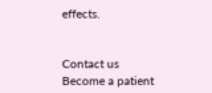effects.


Contact us
Become a patient